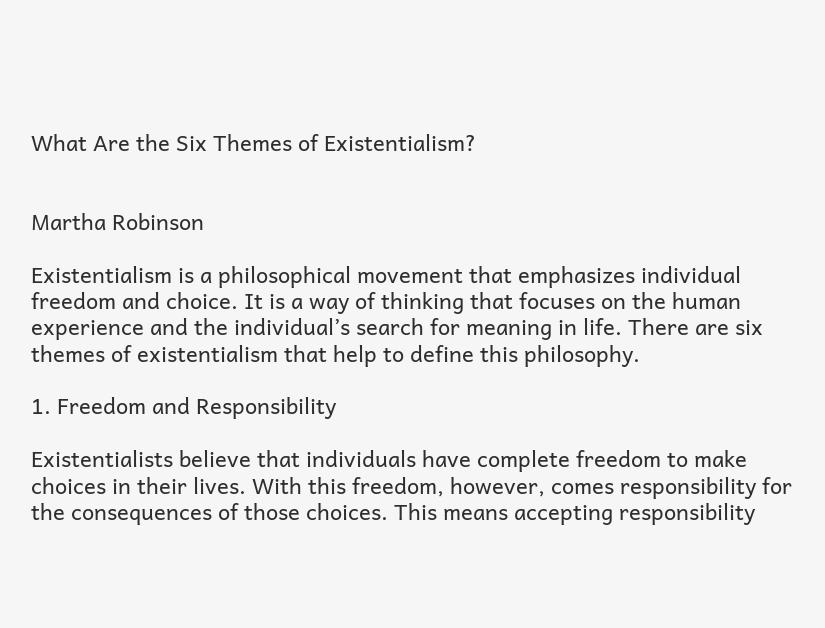What Are the Six Themes of Existentialism?


Martha Robinson

Existentialism is a philosophical movement that emphasizes individual freedom and choice. It is a way of thinking that focuses on the human experience and the individual’s search for meaning in life. There are six themes of existentialism that help to define this philosophy.

1. Freedom and Responsibility

Existentialists believe that individuals have complete freedom to make choices in their lives. With this freedom, however, comes responsibility for the consequences of those choices. This means accepting responsibility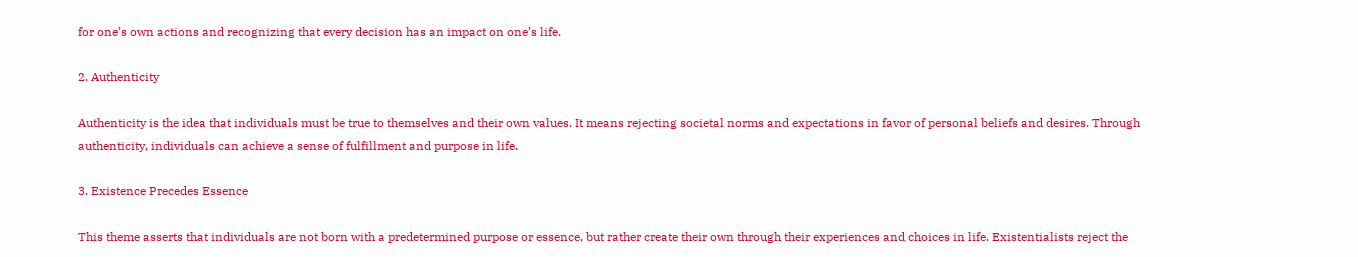for one’s own actions and recognizing that every decision has an impact on one’s life.

2. Authenticity

Authenticity is the idea that individuals must be true to themselves and their own values. It means rejecting societal norms and expectations in favor of personal beliefs and desires. Through authenticity, individuals can achieve a sense of fulfillment and purpose in life.

3. Existence Precedes Essence

This theme asserts that individuals are not born with a predetermined purpose or essence, but rather create their own through their experiences and choices in life. Existentialists reject the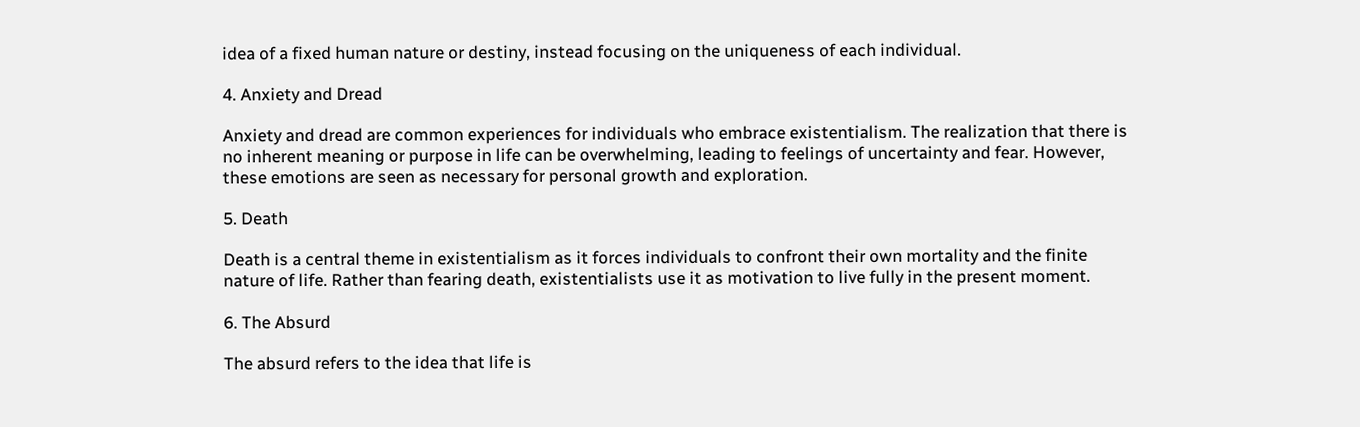idea of a fixed human nature or destiny, instead focusing on the uniqueness of each individual.

4. Anxiety and Dread

Anxiety and dread are common experiences for individuals who embrace existentialism. The realization that there is no inherent meaning or purpose in life can be overwhelming, leading to feelings of uncertainty and fear. However, these emotions are seen as necessary for personal growth and exploration.

5. Death

Death is a central theme in existentialism as it forces individuals to confront their own mortality and the finite nature of life. Rather than fearing death, existentialists use it as motivation to live fully in the present moment.

6. The Absurd

The absurd refers to the idea that life is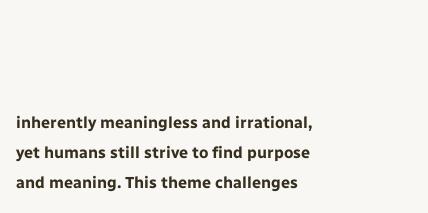inherently meaningless and irrational, yet humans still strive to find purpose and meaning. This theme challenges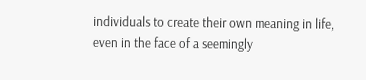individuals to create their own meaning in life, even in the face of a seemingly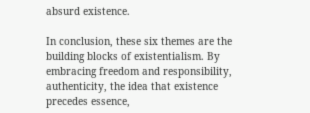absurd existence.

In conclusion, these six themes are the building blocks of existentialism. By embracing freedom and responsibility, authenticity, the idea that existence precedes essence,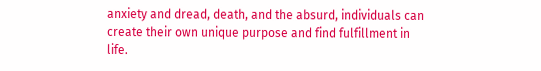anxiety and dread, death, and the absurd, individuals can create their own unique purpose and find fulfillment in life.